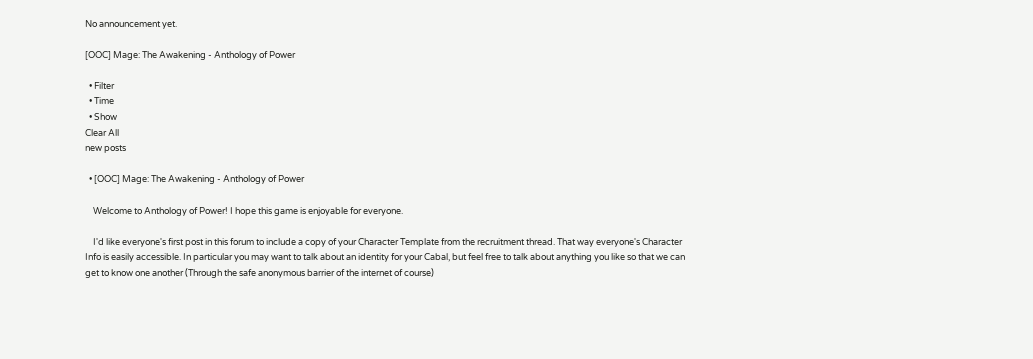No announcement yet.

[OOC] Mage: The Awakening - Anthology of Power

  • Filter
  • Time
  • Show
Clear All
new posts

  • [OOC] Mage: The Awakening - Anthology of Power

    Welcome to Anthology of Power! I hope this game is enjoyable for everyone.

    I'd like everyone's first post in this forum to include a copy of your Character Template from the recruitment thread. That way everyone's Character Info is easily accessible. In particular you may want to talk about an identity for your Cabal, but feel free to talk about anything you like so that we can get to know one another (Through the safe anonymous barrier of the internet of course)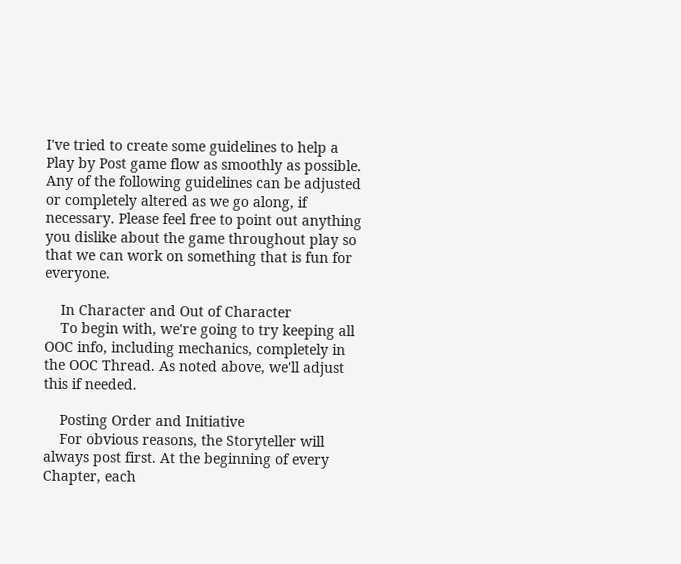I've tried to create some guidelines to help a Play by Post game flow as smoothly as possible. Any of the following guidelines can be adjusted or completely altered as we go along, if necessary. Please feel free to point out anything you dislike about the game throughout play so that we can work on something that is fun for everyone.

    In Character and Out of Character
    To begin with, we're going to try keeping all OOC info, including mechanics, completely in the OOC Thread. As noted above, we'll adjust this if needed.

    Posting Order and Initiative
    For obvious reasons, the Storyteller will always post first. At the beginning of every Chapter, each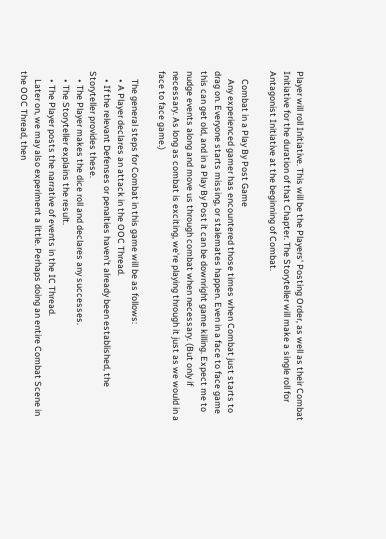Player will roll Initiative. This will be the Players' Posting Order, as well as their Combat Initiative for the duration of that Chapter. The Storyteller will make a single roll for Antagonist Initiative at the beginning of Combat.

    Combat in a Play By Post Game
    Any experienced gamer has encountered those times when Combat just starts to drag on. Everyone starts missing, or stalemates happen. Even in a face to face game this can get old, and in a Play By Post it can be downright game killing. Expect me to nudge events along and move us through combat when necessary. (But only if necessary. As long as combat is exciting, we're playing through it just as we would in a face to face game.)

    The general steps for Combat in this game will be as follows:
    • A Player declares an attack in the OOC Thread.
    • If the relevant Defenses or penalties haven't already been established, the Storyteller provides these.
    • The Player makes the dice roll and declares any successes.
    • The Storyteller explains the result.
    • The Player posts the narrative of events in the IC Thread.
    Later on, we may also experiment a little. Perhaps doing an entire Combat Scene in the OOC Thread, then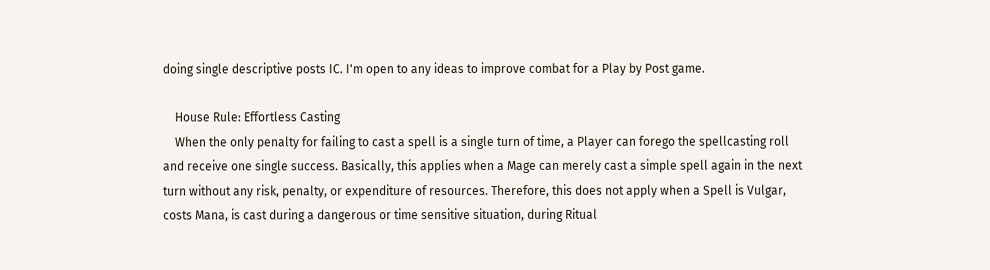doing single descriptive posts IC. I'm open to any ideas to improve combat for a Play by Post game.

    House Rule: Effortless Casting
    When the only penalty for failing to cast a spell is a single turn of time, a Player can forego the spellcasting roll and receive one single success. Basically, this applies when a Mage can merely cast a simple spell again in the next turn without any risk, penalty, or expenditure of resources. Therefore, this does not apply when a Spell is Vulgar, costs Mana, is cast during a dangerous or time sensitive situation, during Ritual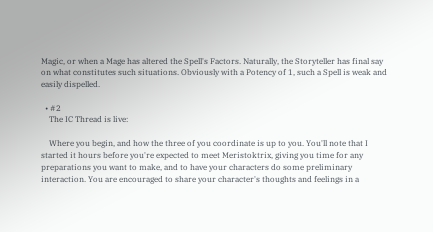Magic, or when a Mage has altered the Spell's Factors. Naturally, the Storyteller has final say on what constitutes such situations. Obviously with a Potency of 1, such a Spell is weak and easily dispelled.

  • #2
    The IC Thread is live:

    Where you begin, and how the three of you coordinate is up to you. You'll note that I started it hours before you're expected to meet Meristoktrix, giving you time for any preparations you want to make, and to have your characters do some preliminary interaction. You are encouraged to share your character's thoughts and feelings in a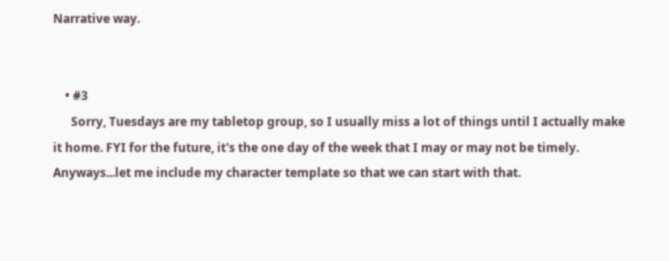Narrative way.


    • #3
      Sorry, Tuesdays are my tabletop group, so I usually miss a lot of things until I actually make it home. FYI for the future, it's the one day of the week that I may or may not be timely. Anyways...let me include my character template so that we can start with that.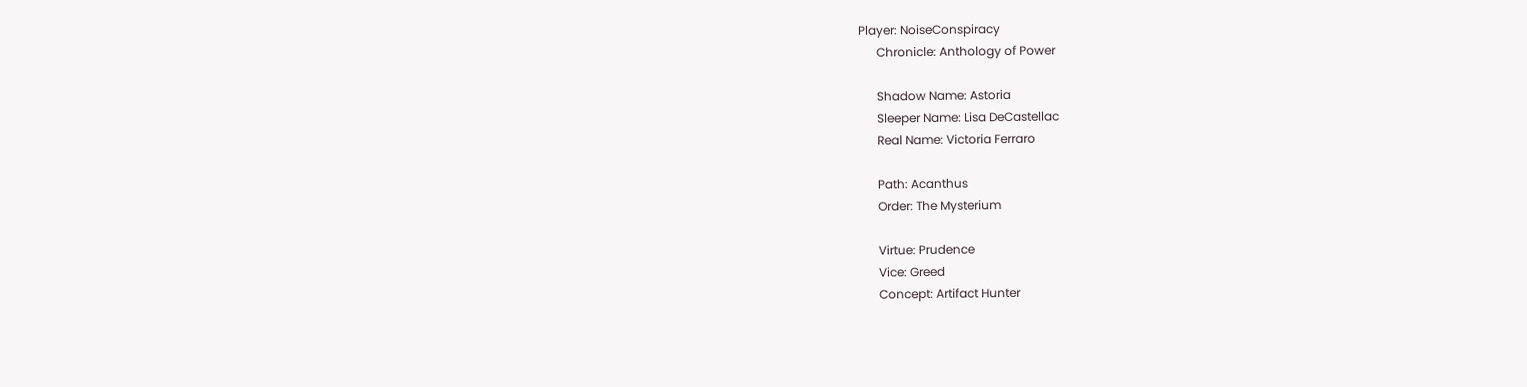Player: NoiseConspiracy
      Chronicle: Anthology of Power

      Shadow Name: Astoria
      Sleeper Name: Lisa DeCastellac
      Real Name: Victoria Ferraro

      Path: Acanthus
      Order: The Mysterium

      Virtue: Prudence
      Vice: Greed
      Concept: Artifact Hunter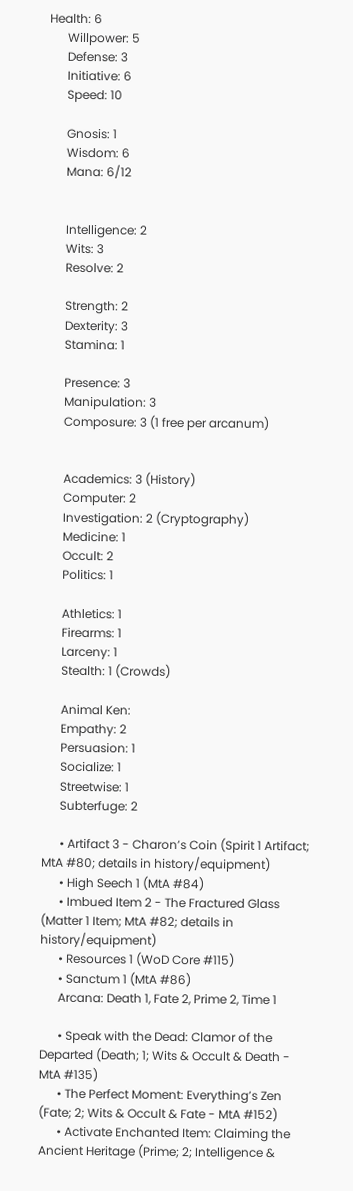Health: 6
      Willpower: 5
      Defense: 3
      Initiative: 6
      Speed: 10

      Gnosis: 1
      Wisdom: 6
      Mana: 6/12


      Intelligence: 2
      Wits: 3
      Resolve: 2

      Strength: 2
      Dexterity: 3
      Stamina: 1

      Presence: 3
      Manipulation: 3
      Composure: 3 (1 free per arcanum)


      Academics: 3 (History)
      Computer: 2
      Investigation: 2 (Cryptography)
      Medicine: 1
      Occult: 2
      Politics: 1

      Athletics: 1
      Firearms: 1
      Larceny: 1
      Stealth: 1 (Crowds)

      Animal Ken:
      Empathy: 2
      Persuasion: 1
      Socialize: 1
      Streetwise: 1
      Subterfuge: 2

      • Artifact 3 - Charon’s Coin (Spirit 1 Artifact; MtA #80; details in history/equipment)
      • High Seech 1 (MtA #84)
      • Imbued Item 2 - The Fractured Glass (Matter 1 Item; MtA #82; details in history/equipment)
      • Resources 1 (WoD Core #115)
      • Sanctum 1 (MtA #86)
      Arcana: Death 1, Fate 2, Prime 2, Time 1

      • Speak with the Dead: Clamor of the Departed (Death; 1; Wits & Occult & Death - MtA #135)
      • The Perfect Moment: Everything’s Zen (Fate; 2; Wits & Occult & Fate - MtA #152)
      • Activate Enchanted Item: Claiming the Ancient Heritage (Prime; 2; Intelligence &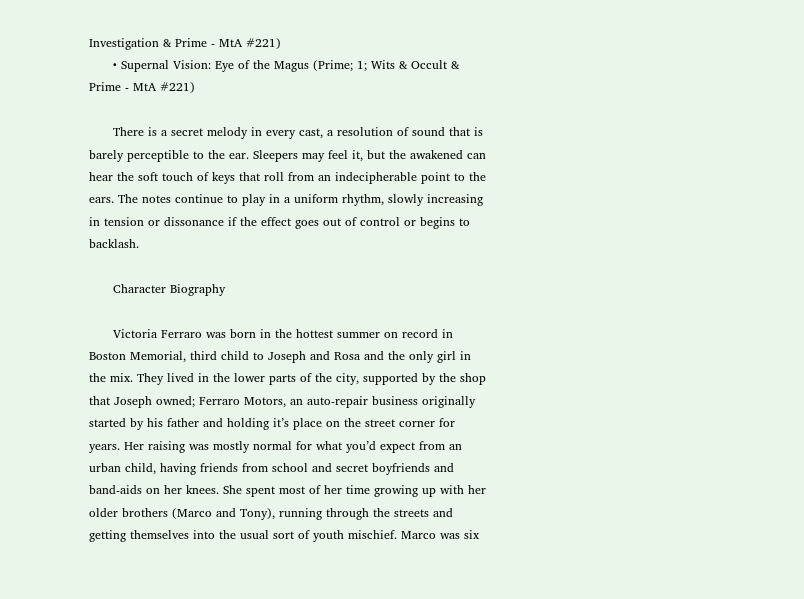Investigation & Prime - MtA #221)
      • Supernal Vision: Eye of the Magus (Prime; 1; Wits & Occult & Prime - MtA #221)

      There is a secret melody in every cast, a resolution of sound that is barely perceptible to the ear. Sleepers may feel it, but the awakened can hear the soft touch of keys that roll from an indecipherable point to the ears. The notes continue to play in a uniform rhythm, slowly increasing in tension or dissonance if the effect goes out of control or begins to backlash.

      Character Biography

      Victoria Ferraro was born in the hottest summer on record in Boston Memorial, third child to Joseph and Rosa and the only girl in the mix. They lived in the lower parts of the city, supported by the shop that Joseph owned; Ferraro Motors, an auto-repair business originally started by his father and holding it’s place on the street corner for years. Her raising was mostly normal for what you’d expect from an urban child, having friends from school and secret boyfriends and band-aids on her knees. She spent most of her time growing up with her older brothers (Marco and Tony), running through the streets and getting themselves into the usual sort of youth mischief. Marco was six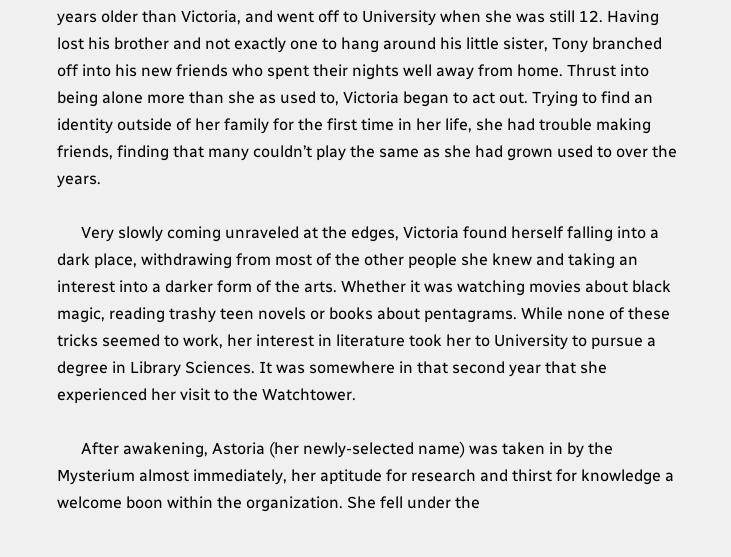years older than Victoria, and went off to University when she was still 12. Having lost his brother and not exactly one to hang around his little sister, Tony branched off into his new friends who spent their nights well away from home. Thrust into being alone more than she as used to, Victoria began to act out. Trying to find an identity outside of her family for the first time in her life, she had trouble making friends, finding that many couldn’t play the same as she had grown used to over the years.

      Very slowly coming unraveled at the edges, Victoria found herself falling into a dark place, withdrawing from most of the other people she knew and taking an interest into a darker form of the arts. Whether it was watching movies about black magic, reading trashy teen novels or books about pentagrams. While none of these tricks seemed to work, her interest in literature took her to University to pursue a degree in Library Sciences. It was somewhere in that second year that she experienced her visit to the Watchtower.

      After awakening, Astoria (her newly-selected name) was taken in by the Mysterium almost immediately, her aptitude for research and thirst for knowledge a welcome boon within the organization. She fell under the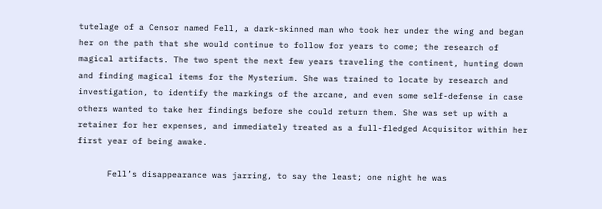tutelage of a Censor named Fell, a dark-skinned man who took her under the wing and began her on the path that she would continue to follow for years to come; the research of magical artifacts. The two spent the next few years traveling the continent, hunting down and finding magical items for the Mysterium. She was trained to locate by research and investigation, to identify the markings of the arcane, and even some self-defense in case others wanted to take her findings before she could return them. She was set up with a retainer for her expenses, and immediately treated as a full-fledged Acquisitor within her first year of being awake.

      Fell’s disappearance was jarring, to say the least; one night he was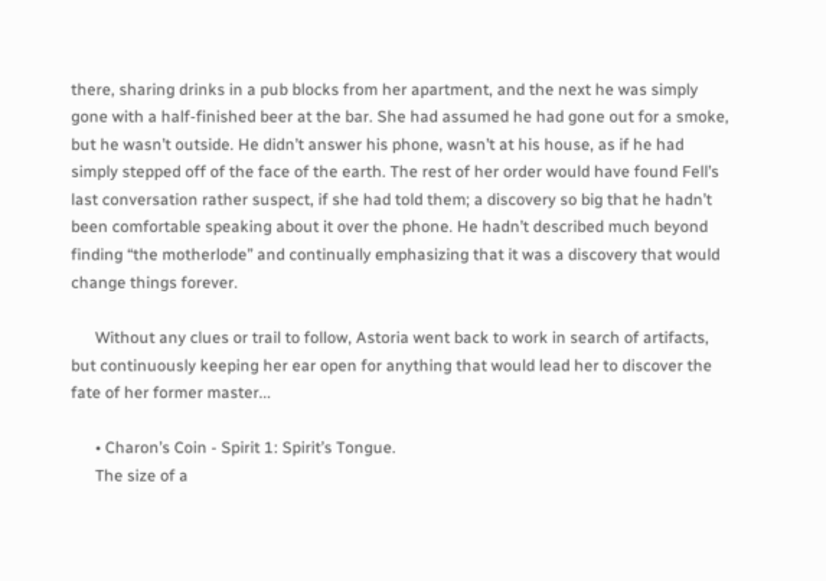there, sharing drinks in a pub blocks from her apartment, and the next he was simply gone with a half-finished beer at the bar. She had assumed he had gone out for a smoke, but he wasn’t outside. He didn’t answer his phone, wasn’t at his house, as if he had simply stepped off of the face of the earth. The rest of her order would have found Fell’s last conversation rather suspect, if she had told them; a discovery so big that he hadn’t been comfortable speaking about it over the phone. He hadn’t described much beyond finding “the motherlode” and continually emphasizing that it was a discovery that would change things forever.

      Without any clues or trail to follow, Astoria went back to work in search of artifacts, but continuously keeping her ear open for anything that would lead her to discover the fate of her former master...

      • Charon’s Coin - Spirit 1: Spirit’s Tongue.
      The size of a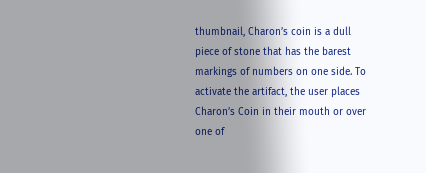thumbnail, Charon’s coin is a dull piece of stone that has the barest markings of numbers on one side. To activate the artifact, the user places Charon’s Coin in their mouth or over one of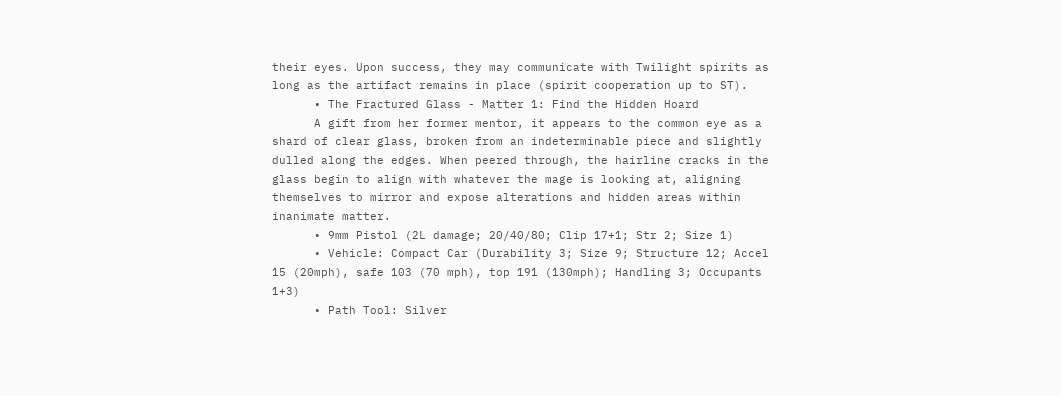their eyes. Upon success, they may communicate with Twilight spirits as long as the artifact remains in place (spirit cooperation up to ST).
      • The Fractured Glass - Matter 1: Find the Hidden Hoard
      A gift from her former mentor, it appears to the common eye as a shard of clear glass, broken from an indeterminable piece and slightly dulled along the edges. When peered through, the hairline cracks in the glass begin to align with whatever the mage is looking at, aligning themselves to mirror and expose alterations and hidden areas within inanimate matter.
      • 9mm Pistol (2L damage; 20/40/80; Clip 17+1; Str 2; Size 1)
      • Vehicle: Compact Car (Durability 3; Size 9; Structure 12; Accel 15 (20mph), safe 103 (70 mph), top 191 (130mph); Handling 3; Occupants 1+3)
      • Path Tool: Silver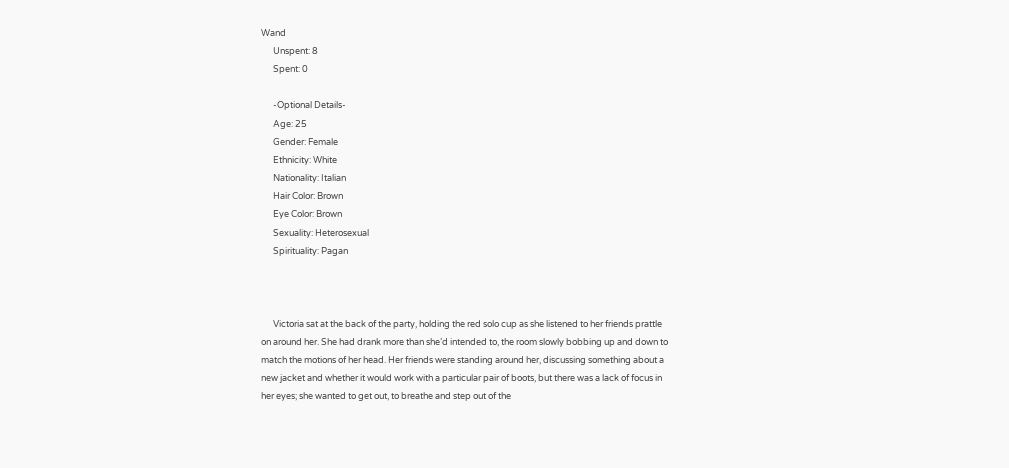Wand
      Unspent: 8
      Spent: 0

      -Optional Details-
      Age: 25
      Gender: Female
      Ethnicity: White
      Nationality: Italian
      Hair Color: Brown
      Eye Color: Brown
      Sexuality: Heterosexual
      Spirituality: Pagan



      Victoria sat at the back of the party, holding the red solo cup as she listened to her friends prattle on around her. She had drank more than she’d intended to, the room slowly bobbing up and down to match the motions of her head. Her friends were standing around her, discussing something about a new jacket and whether it would work with a particular pair of boots, but there was a lack of focus in her eyes; she wanted to get out, to breathe and step out of the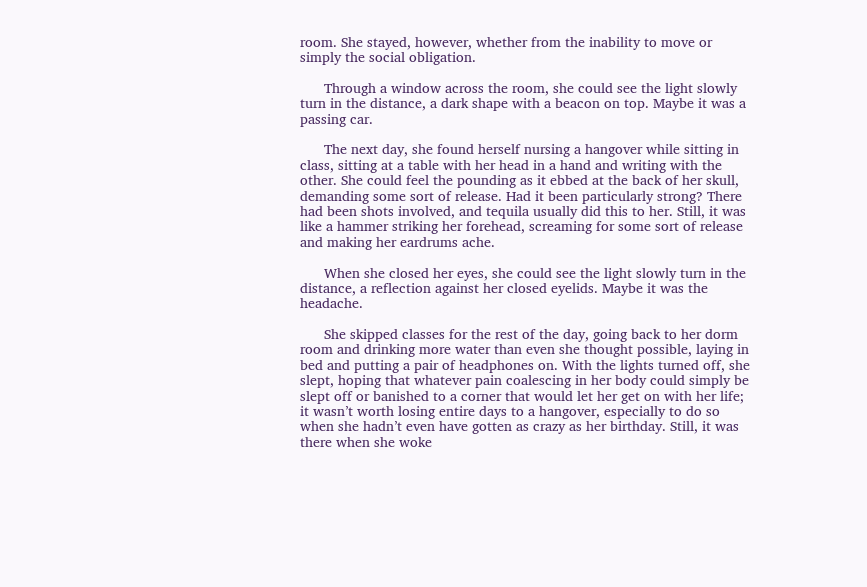room. She stayed, however, whether from the inability to move or simply the social obligation.

      Through a window across the room, she could see the light slowly turn in the distance, a dark shape with a beacon on top. Maybe it was a passing car.

      The next day, she found herself nursing a hangover while sitting in class, sitting at a table with her head in a hand and writing with the other. She could feel the pounding as it ebbed at the back of her skull, demanding some sort of release. Had it been particularly strong? There had been shots involved, and tequila usually did this to her. Still, it was like a hammer striking her forehead, screaming for some sort of release and making her eardrums ache.

      When she closed her eyes, she could see the light slowly turn in the distance, a reflection against her closed eyelids. Maybe it was the headache.

      She skipped classes for the rest of the day, going back to her dorm room and drinking more water than even she thought possible, laying in bed and putting a pair of headphones on. With the lights turned off, she slept, hoping that whatever pain coalescing in her body could simply be slept off or banished to a corner that would let her get on with her life; it wasn’t worth losing entire days to a hangover, especially to do so when she hadn’t even have gotten as crazy as her birthday. Still, it was there when she woke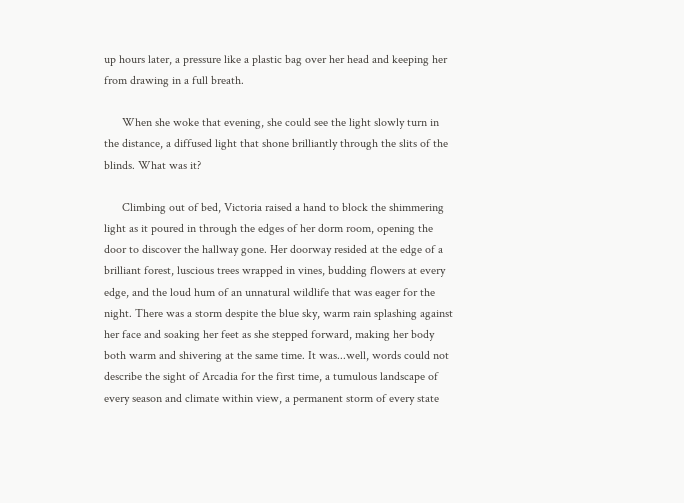up hours later, a pressure like a plastic bag over her head and keeping her from drawing in a full breath.

      When she woke that evening, she could see the light slowly turn in the distance, a diffused light that shone brilliantly through the slits of the blinds. What was it?

      Climbing out of bed, Victoria raised a hand to block the shimmering light as it poured in through the edges of her dorm room, opening the door to discover the hallway gone. Her doorway resided at the edge of a brilliant forest, luscious trees wrapped in vines, budding flowers at every edge, and the loud hum of an unnatural wildlife that was eager for the night. There was a storm despite the blue sky, warm rain splashing against her face and soaking her feet as she stepped forward, making her body both warm and shivering at the same time. It was...well, words could not describe the sight of Arcadia for the first time, a tumulous landscape of every season and climate within view, a permanent storm of every state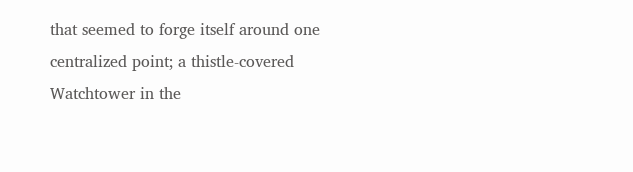that seemed to forge itself around one centralized point; a thistle-covered Watchtower in the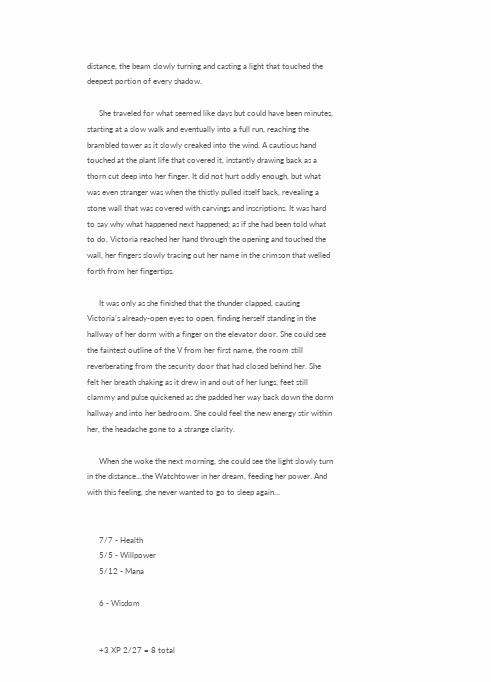distance, the beam slowly turning and casting a light that touched the deepest portion of every shadow.

      She traveled for what seemed like days but could have been minutes, starting at a slow walk and eventually into a full run, reaching the brambled tower as it slowly creaked into the wind. A cautious hand touched at the plant life that covered it, instantly drawing back as a thorn cut deep into her finger. It did not hurt oddly enough, but what was even stranger was when the thistly pulled itself back, revealing a stone wall that was covered with carvings and inscriptions. It was hard to say why what happened next happened; as if she had been told what to do, Victoria reached her hand through the opening and touched the wall, her fingers slowly tracing out her name in the crimson that welled forth from her fingertips.

      It was only as she finished that the thunder clapped, causing Victoria’s already-open eyes to open, finding herself standing in the hallway of her dorm with a finger on the elevator door. She could see the faintest outline of the V from her first name, the room still reverberating from the security door that had closed behind her. She felt her breath shaking as it drew in and out of her lungs, feet still clammy and pulse quickened as she padded her way back down the dorm hallway and into her bedroom. She could feel the new energy stir within her, the headache gone to a strange clarity.

      When she woke the next morning, she could see the light slowly turn in the distance...the Watchtower in her dream, feeding her power. And with this feeling, she never wanted to go to sleep again...


      7/7 - Health
      5/5 - Willpower
      5/12 - Mana

      6 - Wisdom


      +3 XP 2/27 = 8 total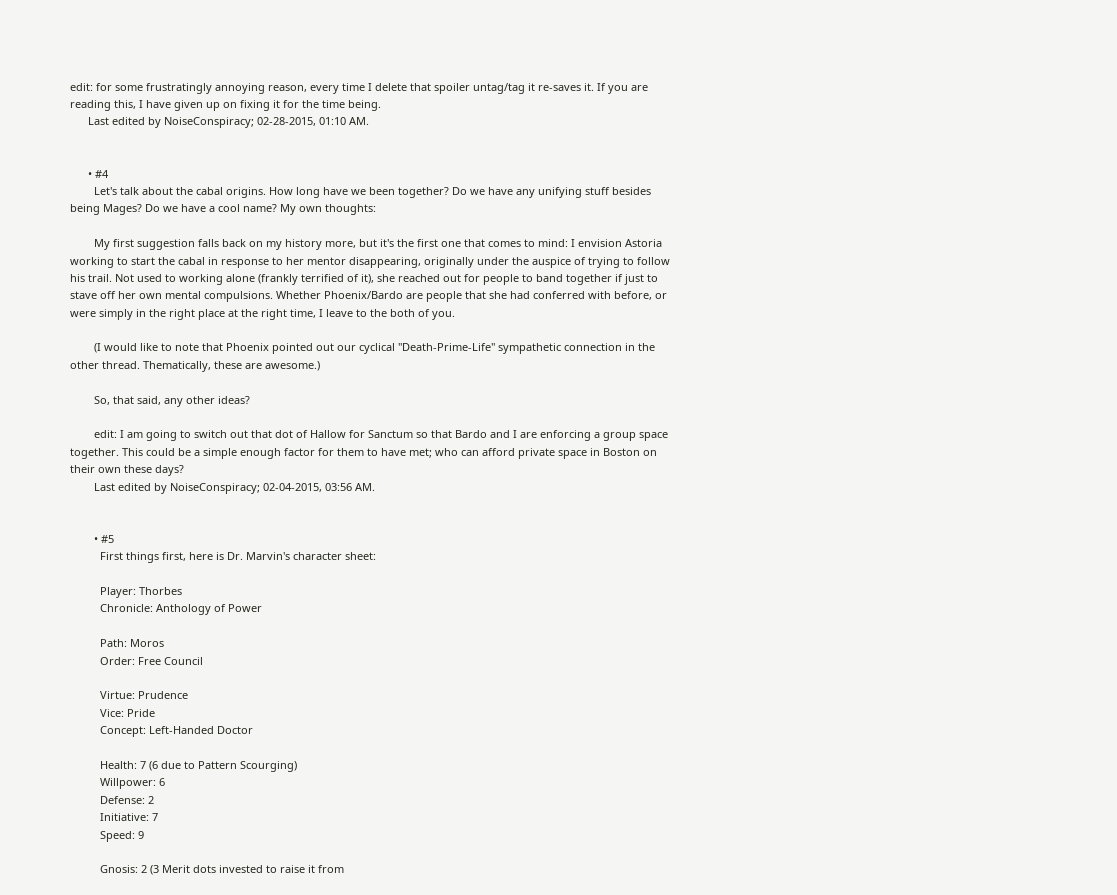edit: for some frustratingly annoying reason, every time I delete that spoiler untag/tag it re-saves it. If you are reading this, I have given up on fixing it for the time being.
      Last edited by NoiseConspiracy; 02-28-2015, 01:10 AM.


      • #4
        Let's talk about the cabal origins. How long have we been together? Do we have any unifying stuff besides being Mages? Do we have a cool name? My own thoughts:

        My first suggestion falls back on my history more, but it's the first one that comes to mind: I envision Astoria working to start the cabal in response to her mentor disappearing, originally under the auspice of trying to follow his trail. Not used to working alone (frankly terrified of it), she reached out for people to band together if just to stave off her own mental compulsions. Whether Phoenix/Bardo are people that she had conferred with before, or were simply in the right place at the right time, I leave to the both of you.

        (I would like to note that Phoenix pointed out our cyclical "Death-Prime-Life" sympathetic connection in the other thread. Thematically, these are awesome.)

        So, that said, any other ideas?

        edit: I am going to switch out that dot of Hallow for Sanctum so that Bardo and I are enforcing a group space together. This could be a simple enough factor for them to have met; who can afford private space in Boston on their own these days?
        Last edited by NoiseConspiracy; 02-04-2015, 03:56 AM.


        • #5
          First things first, here is Dr. Marvin's character sheet:

          Player: Thorbes
          Chronicle: Anthology of Power

          Path: Moros
          Order: Free Council

          Virtue: Prudence
          Vice: Pride
          Concept: Left-Handed Doctor

          Health: 7 (6 due to Pattern Scourging)
          Willpower: 6
          Defense: 2
          Initiative: 7
          Speed: 9

          Gnosis: 2 (3 Merit dots invested to raise it from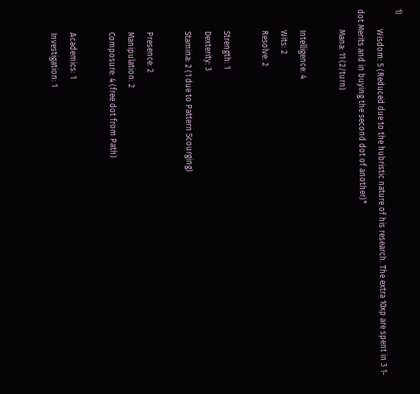1)
          Wisdom: 5 (Reduced due to the hubristic nature of his research. The extra 10xp are spent in 3 1-dot Merits and in buying the second dot of another)*
          Mana: 11 (2/turn)

          Intelligence: 4
          Wits: 2
          Resolve: 2

          Strength: 1
          Dexterity: 3
          Stamina: 2 (1 due to Pattern Scourging)

          Presence: 2
          Manipulation: 2
          Composure: 4 (free dot from Path)

          Academics: 1
          Investigation: 1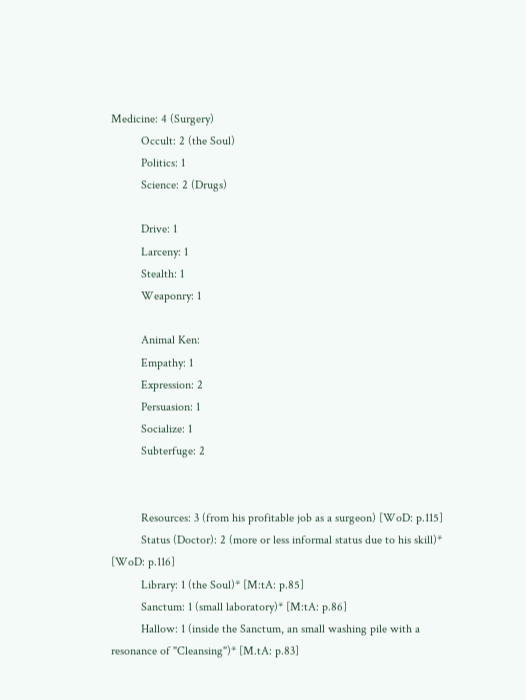Medicine: 4 (Surgery)
          Occult: 2 (the Soul)
          Politics: 1
          Science: 2 (Drugs)

          Drive: 1
          Larceny: 1
          Stealth: 1
          Weaponry: 1

          Animal Ken:
          Empathy: 1
          Expression: 2
          Persuasion: 1
          Socialize: 1
          Subterfuge: 2


          Resources: 3 (from his profitable job as a surgeon) [WoD: p.115]
          Status (Doctor): 2 (more or less informal status due to his skill)* [WoD: p.116]
          Library: 1 (the Soul)* [M:tA: p.85]
          Sanctum: 1 (small laboratory)* [M:tA: p.86]
          Hallow: 1 (inside the Sanctum, an small washing pile with a resonance of "Cleansing")* [M.tA: p.83]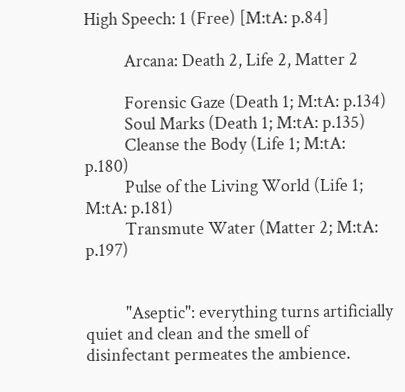High Speech: 1 (Free) [M:tA: p.84]

          Arcana: Death 2, Life 2, Matter 2

          Forensic Gaze (Death 1; M:tA: p.134)
          Soul Marks (Death 1; M:tA: p.135)
          Cleanse the Body (Life 1; M:tA: p.180)
          Pulse of the Living World (Life 1; M:tA: p.181)
          Transmute Water (Matter 2; M:tA: p.197)


          "Aseptic": everything turns artificially quiet and clean and the smell of disinfectant permeates the ambience.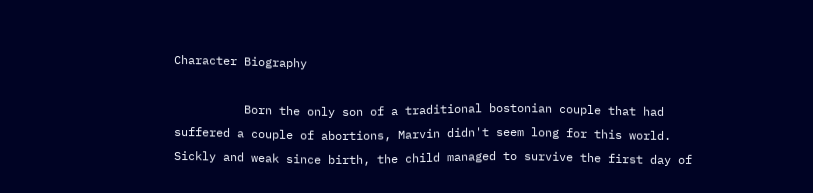Character Biography

          Born the only son of a traditional bostonian couple that had suffered a couple of abortions, Marvin didn't seem long for this world. Sickly and weak since birth, the child managed to survive the first day of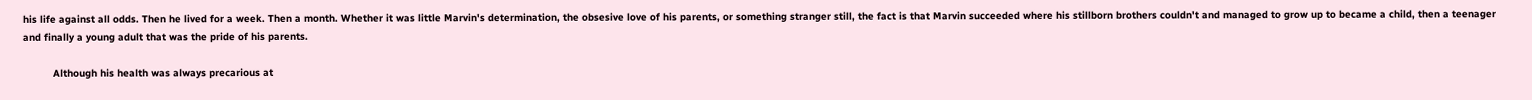his life against all odds. Then he lived for a week. Then a month. Whether it was little Marvin's determination, the obsesive love of his parents, or something stranger still, the fact is that Marvin succeeded where his stillborn brothers couldn't and managed to grow up to became a child, then a teenager and finally a young adult that was the pride of his parents.

          Although his health was always precarious at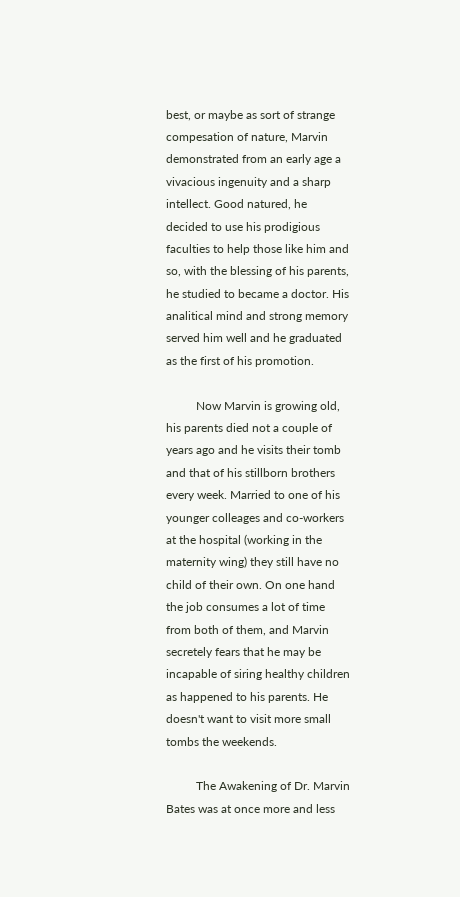best, or maybe as sort of strange compesation of nature, Marvin demonstrated from an early age a vivacious ingenuity and a sharp intellect. Good natured, he decided to use his prodigious faculties to help those like him and so, with the blessing of his parents, he studied to became a doctor. His analitical mind and strong memory served him well and he graduated as the first of his promotion.

          Now Marvin is growing old, his parents died not a couple of years ago and he visits their tomb and that of his stillborn brothers every week. Married to one of his younger colleages and co-workers at the hospital (working in the maternity wing) they still have no child of their own. On one hand the job consumes a lot of time from both of them, and Marvin secretely fears that he may be incapable of siring healthy children as happened to his parents. He doesn't want to visit more small tombs the weekends.

          The Awakening of Dr. Marvin Bates was at once more and less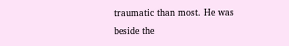traumatic than most. He was beside the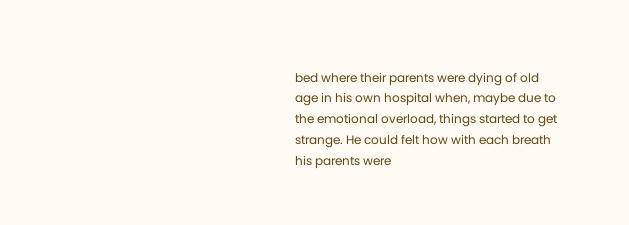bed where their parents were dying of old age in his own hospital when, maybe due to the emotional overload, things started to get strange. He could felt how with each breath his parents were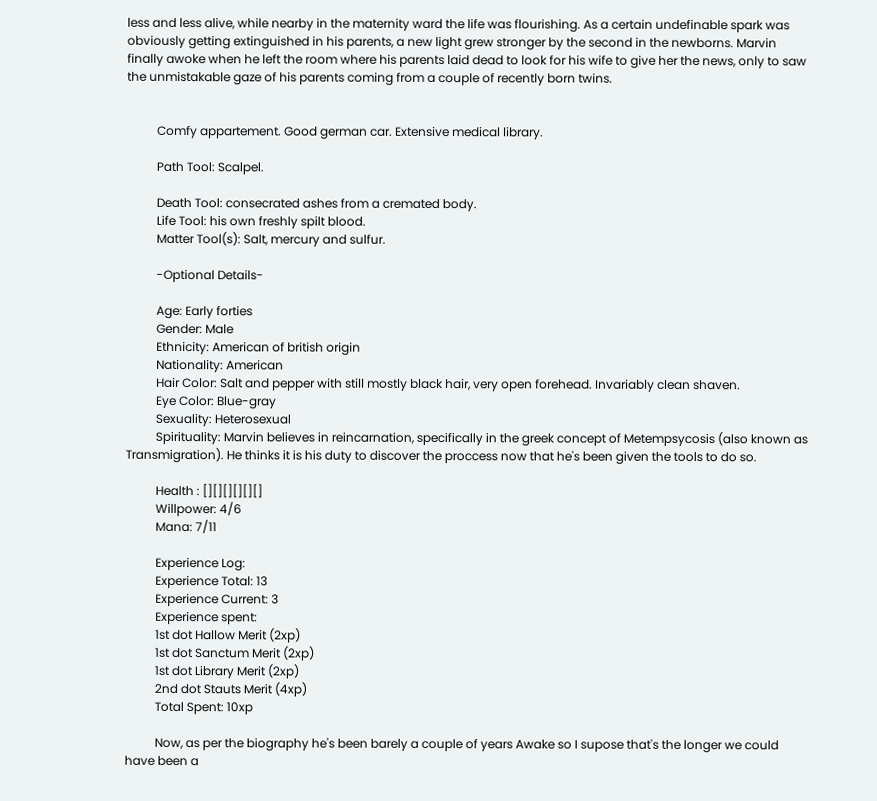less and less alive, while nearby in the maternity ward the life was flourishing. As a certain undefinable spark was obviously getting extinguished in his parents, a new light grew stronger by the second in the newborns. Marvin finally awoke when he left the room where his parents laid dead to look for his wife to give her the news, only to saw the unmistakable gaze of his parents coming from a couple of recently born twins.


          Comfy appartement. Good german car. Extensive medical library.

          Path Tool: Scalpel.

          Death Tool: consecrated ashes from a cremated body.
          Life Tool: his own freshly spilt blood.
          Matter Tool(s): Salt, mercury and sulfur.

          -Optional Details-

          Age: Early forties
          Gender: Male
          Ethnicity: American of british origin
          Nationality: American
          Hair Color: Salt and pepper with still mostly black hair, very open forehead. Invariably clean shaven.
          Eye Color: Blue-gray
          Sexuality: Heterosexual
          Spirituality: Marvin believes in reincarnation, specifically in the greek concept of Metempsycosis (also known as Transmigration). He thinks it is his duty to discover the proccess now that he's been given the tools to do so.

          Health : [][][][][][]
          Willpower: 4/6
          Mana: 7/11

          Experience Log:
          Experience Total: 13
          Experience Current: 3
          Experience spent:
          1st dot Hallow Merit (2xp)
          1st dot Sanctum Merit (2xp)
          1st dot Library Merit (2xp)
          2nd dot Stauts Merit (4xp)
          Total Spent: 10xp

          Now, as per the biography he's been barely a couple of years Awake so I supose that's the longer we could have been a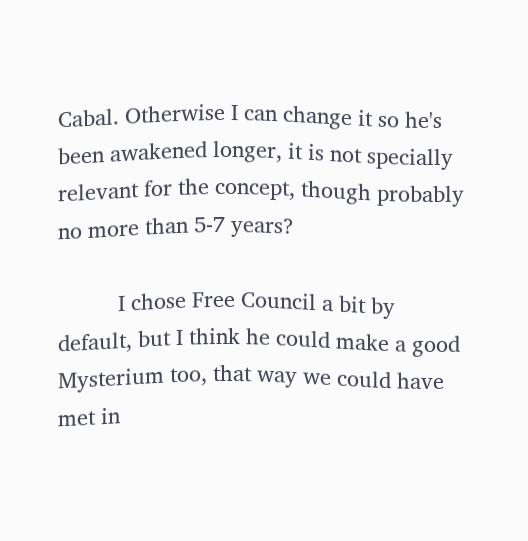Cabal. Otherwise I can change it so he's been awakened longer, it is not specially relevant for the concept, though probably no more than 5-7 years?

          I chose Free Council a bit by default, but I think he could make a good Mysterium too, that way we could have met in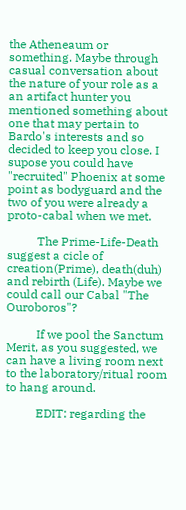the Atheneaum or something. Maybe through casual conversation about the nature of your role as a an artifact hunter you mentioned something about one that may pertain to Bardo's interests and so decided to keep you close. I supose you could have "recruited" Phoenix at some point as bodyguard and the two of you were already a proto-cabal when we met.

          The Prime-Life-Death suggest a cicle of creation(Prime), death(duh) and rebirth (Life). Maybe we could call our Cabal "The Ouroboros"?

          If we pool the Sanctum Merit, as you suggested, we can have a living room next to the laboratory/ritual room to hang around.

          EDIT: regarding the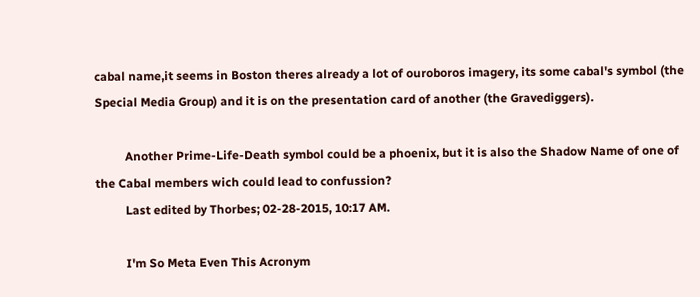cabal name,it seems in Boston theres already a lot of ouroboros imagery, its some cabal's symbol (the Special Media Group) and it is on the presentation card of another (the Gravediggers).

          Another Prime-Life-Death symbol could be a phoenix, but it is also the Shadow Name of one of the Cabal members wich could lead to confussion?
          Last edited by Thorbes; 02-28-2015, 10:17 AM.

          I'm So Meta Even This Acronym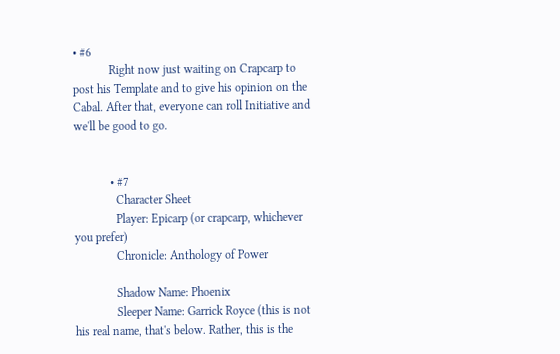• #6
            Right now just waiting on Crapcarp to post his Template and to give his opinion on the Cabal. After that, everyone can roll Initiative and we'll be good to go.


            • #7
              Character Sheet
              Player: Epicarp (or crapcarp, whichever you prefer)
              Chronicle: Anthology of Power

              Shadow Name: Phoenix
              Sleeper Name: Garrick Royce (this is not his real name, that's below. Rather, this is the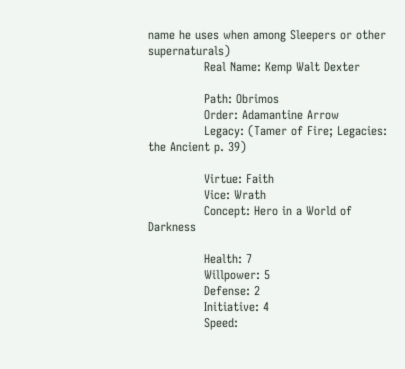name he uses when among Sleepers or other supernaturals)
              Real Name: Kemp Walt Dexter

              Path: Obrimos
              Order: Adamantine Arrow
              Legacy: (Tamer of Fire; Legacies: the Ancient p. 39)

              Virtue: Faith
              Vice: Wrath
              Concept: Hero in a World of Darkness

              Health: 7
              Willpower: 5
              Defense: 2
              Initiative: 4
              Speed: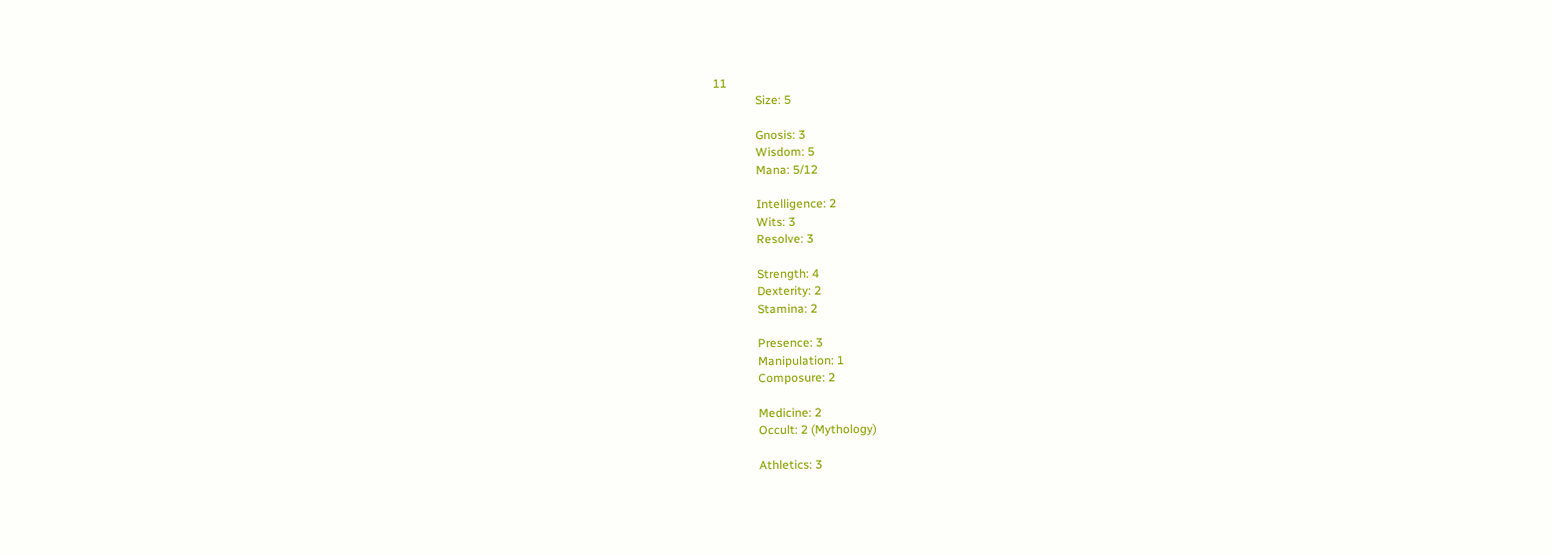11
              Size: 5

              Gnosis: 3
              Wisdom: 5
              Mana: 5/12

              Intelligence: 2
              Wits: 3
              Resolve: 3

              Strength: 4
              Dexterity: 2
              Stamina: 2

              Presence: 3
              Manipulation: 1
              Composure: 2

              Medicine: 2
              Occult: 2 (Mythology)

              Athletics: 3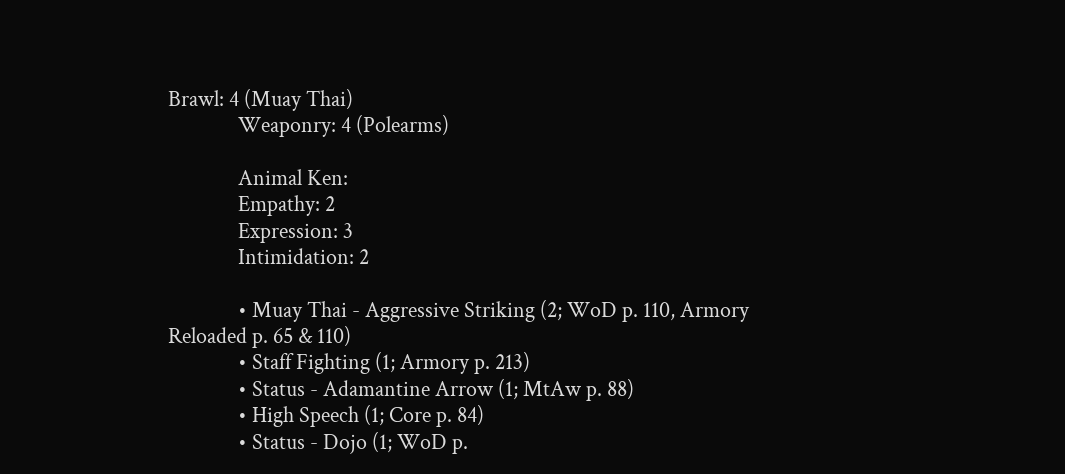Brawl: 4 (Muay Thai)
              Weaponry: 4 (Polearms)

              Animal Ken:
              Empathy: 2
              Expression: 3
              Intimidation: 2

              • Muay Thai - Aggressive Striking (2; WoD p. 110, Armory Reloaded p. 65 & 110)
              • Staff Fighting (1; Armory p. 213)
              • Status - Adamantine Arrow (1; MtAw p. 88)
              • High Speech (1; Core p. 84)
              • Status - Dojo (1; WoD p.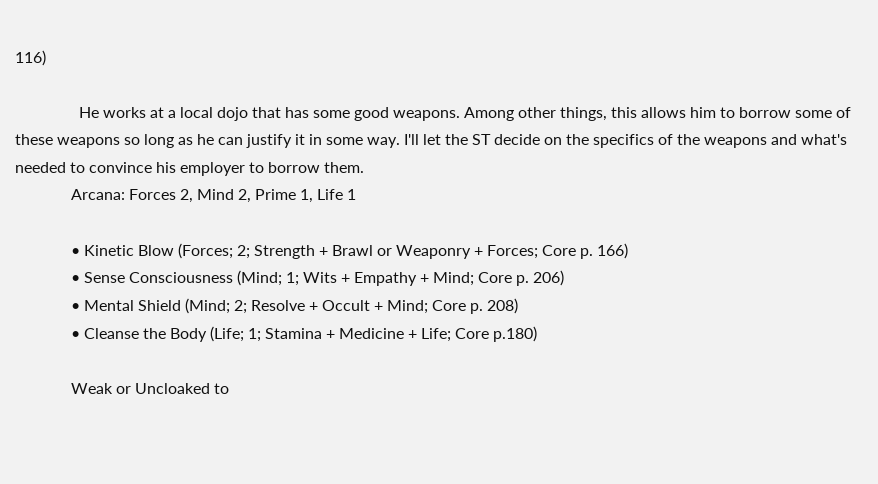116)

                He works at a local dojo that has some good weapons. Among other things, this allows him to borrow some of these weapons so long as he can justify it in some way. I'll let the ST decide on the specifics of the weapons and what's needed to convince his employer to borrow them.
              Arcana: Forces 2, Mind 2, Prime 1, Life 1

              • Kinetic Blow (Forces; 2; Strength + Brawl or Weaponry + Forces; Core p. 166)
              • Sense Consciousness (Mind; 1; Wits + Empathy + Mind; Core p. 206)
              • Mental Shield (Mind; 2; Resolve + Occult + Mind; Core p. 208)
              • Cleanse the Body (Life; 1; Stamina + Medicine + Life; Core p.180)

              Weak or Uncloaked to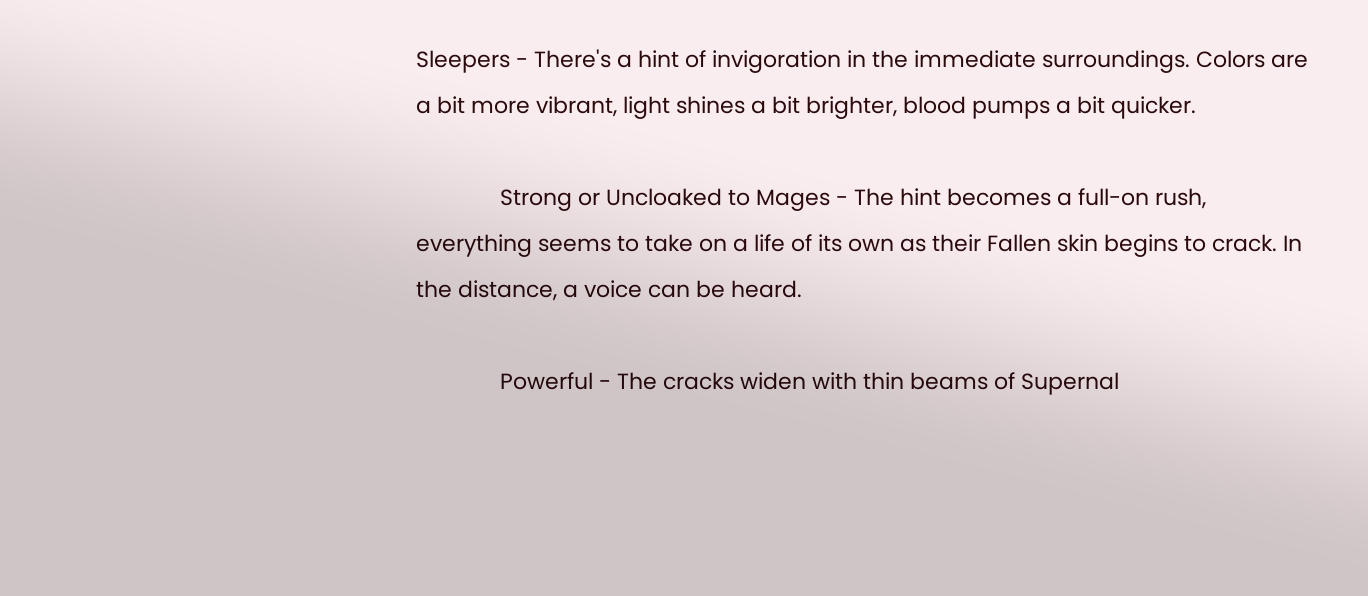Sleepers - There's a hint of invigoration in the immediate surroundings. Colors are a bit more vibrant, light shines a bit brighter, blood pumps a bit quicker.

              Strong or Uncloaked to Mages - The hint becomes a full-on rush, everything seems to take on a life of its own as their Fallen skin begins to crack. In the distance, a voice can be heard.

              Powerful - The cracks widen with thin beams of Supernal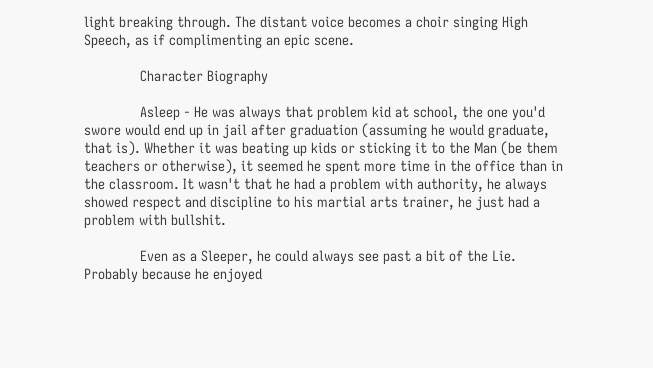light breaking through. The distant voice becomes a choir singing High Speech, as if complimenting an epic scene.

              Character Biography

              Asleep - He was always that problem kid at school, the one you'd swore would end up in jail after graduation (assuming he would graduate, that is). Whether it was beating up kids or sticking it to the Man (be them teachers or otherwise), it seemed he spent more time in the office than in the classroom. It wasn't that he had a problem with authority, he always showed respect and discipline to his martial arts trainer, he just had a problem with bullshit.

              Even as a Sleeper, he could always see past a bit of the Lie. Probably because he enjoyed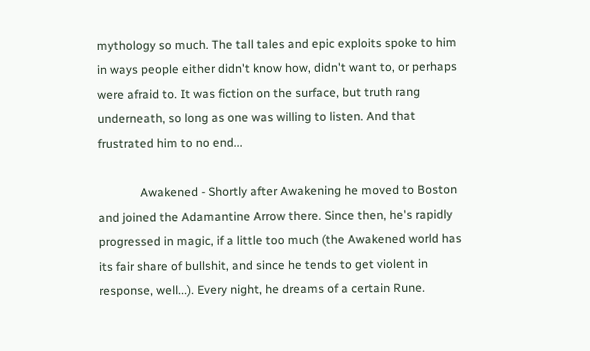mythology so much. The tall tales and epic exploits spoke to him in ways people either didn't know how, didn't want to, or perhaps were afraid to. It was fiction on the surface, but truth rang underneath, so long as one was willing to listen. And that frustrated him to no end...

              Awakened - Shortly after Awakening he moved to Boston and joined the Adamantine Arrow there. Since then, he's rapidly progressed in magic, if a little too much (the Awakened world has its fair share of bullshit, and since he tends to get violent in response, well...). Every night, he dreams of a certain Rune.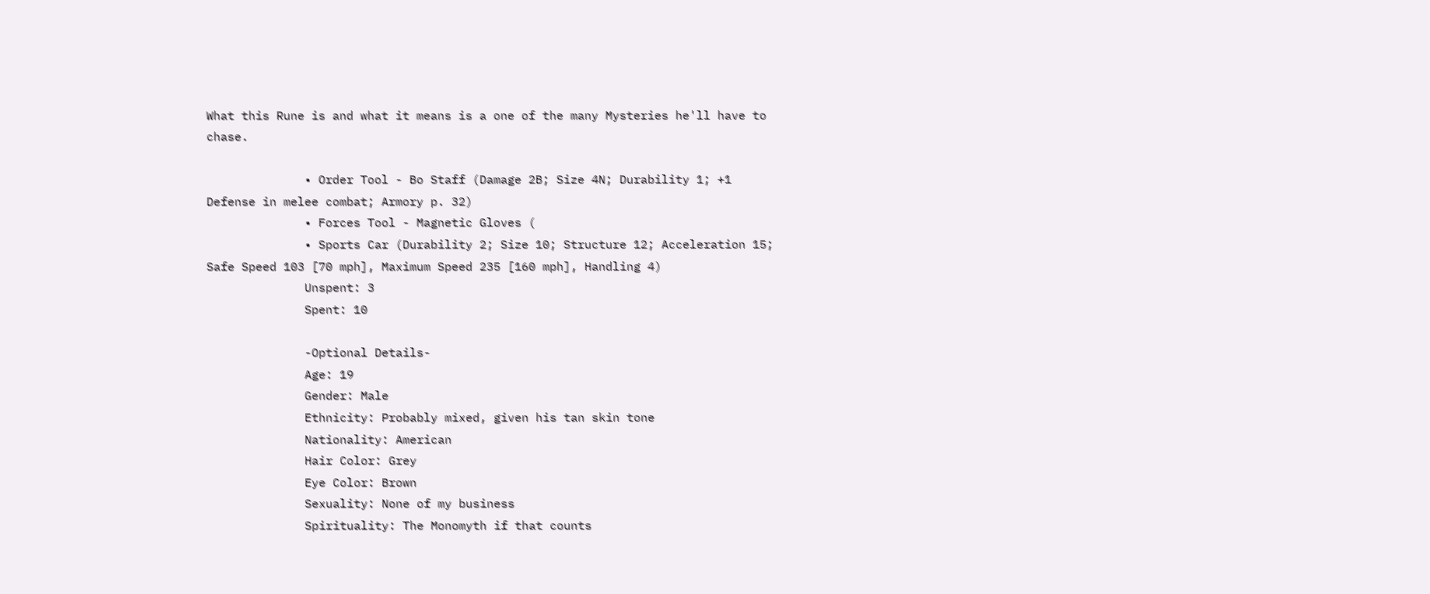What this Rune is and what it means is a one of the many Mysteries he'll have to chase.

              • Order Tool - Bo Staff (Damage 2B; Size 4N; Durability 1; +1 Defense in melee combat; Armory p. 32)
              • Forces Tool - Magnetic Gloves (
              • Sports Car (Durability 2; Size 10; Structure 12; Acceleration 15; Safe Speed 103 [70 mph], Maximum Speed 235 [160 mph], Handling 4)
              Unspent: 3
              Spent: 10

              -Optional Details-
              Age: 19
              Gender: Male
              Ethnicity: Probably mixed, given his tan skin tone
              Nationality: American
              Hair Color: Grey
              Eye Color: Brown
              Sexuality: None of my business
              Spirituality: The Monomyth if that counts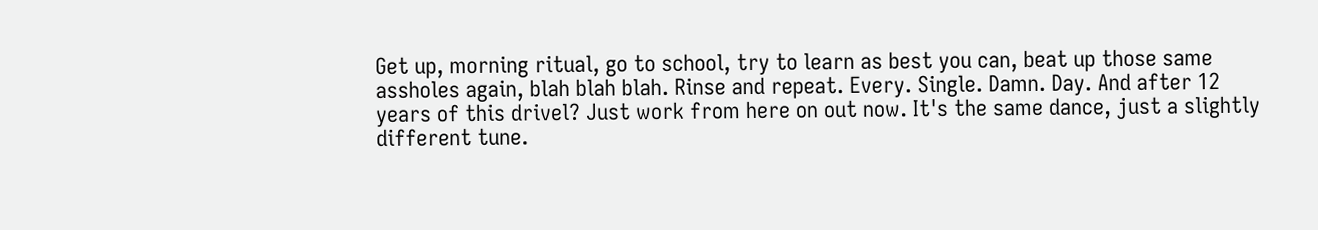Get up, morning ritual, go to school, try to learn as best you can, beat up those same assholes again, blah blah blah. Rinse and repeat. Every. Single. Damn. Day. And after 12 years of this drivel? Just work from here on out now. It's the same dance, just a slightly different tune.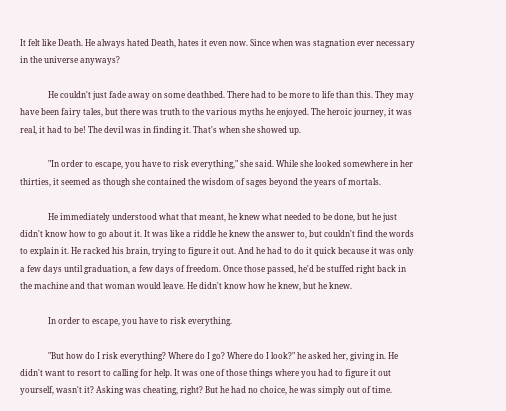It felt like Death. He always hated Death, hates it even now. Since when was stagnation ever necessary in the universe anyways?

              He couldn't just fade away on some deathbed. There had to be more to life than this. They may have been fairy tales, but there was truth to the various myths he enjoyed. The heroic journey, it was real, it had to be! The devil was in finding it. That's when she showed up.

              "In order to escape, you have to risk everything," she said. While she looked somewhere in her thirties, it seemed as though she contained the wisdom of sages beyond the years of mortals.

              He immediately understood what that meant, he knew what needed to be done, but he just didn't know how to go about it. It was like a riddle he knew the answer to, but couldn't find the words to explain it. He racked his brain, trying to figure it out. And he had to do it quick because it was only a few days until graduation, a few days of freedom. Once those passed, he'd be stuffed right back in the machine and that woman would leave. He didn't know how he knew, but he knew.

              In order to escape, you have to risk everything.

              "But how do I risk everything? Where do I go? Where do I look?" he asked her, giving in. He didn't want to resort to calling for help. It was one of those things where you had to figure it out yourself, wasn't it? Asking was cheating, right? But he had no choice, he was simply out of time.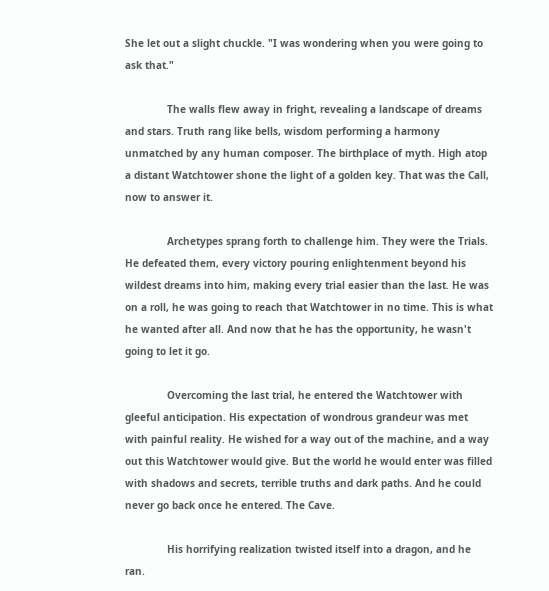She let out a slight chuckle. "I was wondering when you were going to ask that."

              The walls flew away in fright, revealing a landscape of dreams and stars. Truth rang like bells, wisdom performing a harmony unmatched by any human composer. The birthplace of myth. High atop a distant Watchtower shone the light of a golden key. That was the Call, now to answer it.

              Archetypes sprang forth to challenge him. They were the Trials. He defeated them, every victory pouring enlightenment beyond his wildest dreams into him, making every trial easier than the last. He was on a roll, he was going to reach that Watchtower in no time. This is what he wanted after all. And now that he has the opportunity, he wasn't going to let it go.

              Overcoming the last trial, he entered the Watchtower with gleeful anticipation. His expectation of wondrous grandeur was met with painful reality. He wished for a way out of the machine, and a way out this Watchtower would give. But the world he would enter was filled with shadows and secrets, terrible truths and dark paths. And he could never go back once he entered. The Cave.

              His horrifying realization twisted itself into a dragon, and he ran.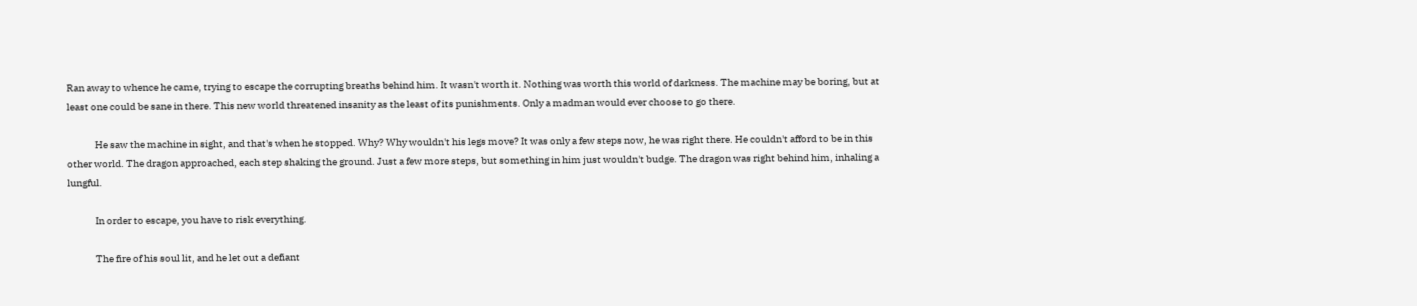Ran away to whence he came, trying to escape the corrupting breaths behind him. It wasn't worth it. Nothing was worth this world of darkness. The machine may be boring, but at least one could be sane in there. This new world threatened insanity as the least of its punishments. Only a madman would ever choose to go there.

              He saw the machine in sight, and that's when he stopped. Why? Why wouldn't his legs move? It was only a few steps now, he was right there. He couldn't afford to be in this other world. The dragon approached, each step shaking the ground. Just a few more steps, but something in him just wouldn't budge. The dragon was right behind him, inhaling a lungful.

              In order to escape, you have to risk everything.

              The fire of his soul lit, and he let out a defiant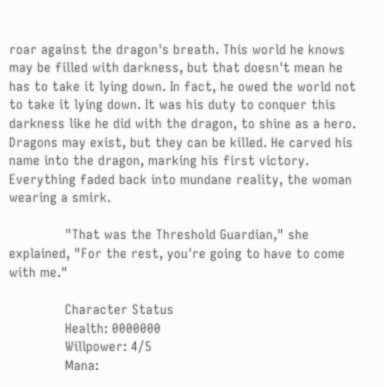roar against the dragon's breath. This world he knows may be filled with darkness, but that doesn't mean he has to take it lying down. In fact, he owed the world not to take it lying down. It was his duty to conquer this darkness like he did with the dragon, to shine as a hero. Dragons may exist, but they can be killed. He carved his name into the dragon, marking his first victory. Everything faded back into mundane reality, the woman wearing a smirk.

              "That was the Threshold Guardian," she explained, "For the rest, you're going to have to come with me."

              Character Status
              Health: 0000000
              Willpower: 4/5
              Mana: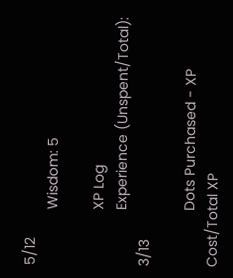5/12
              Wisdom: 5

              XP Log
              Experience (Unspent/Total): 3/13

              Dots Purchased - XP Cost/Total XP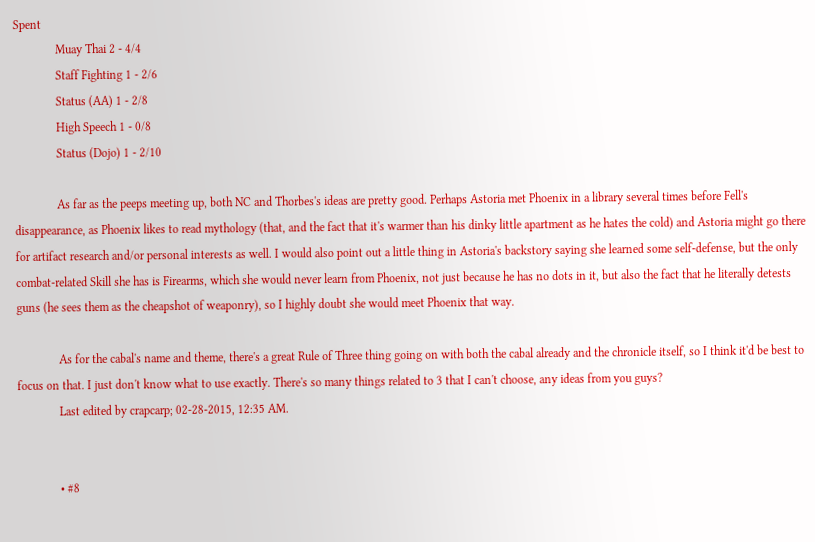Spent
              Muay Thai 2 - 4/4
              Staff Fighting 1 - 2/6
              Status (AA) 1 - 2/8
              High Speech 1 - 0/8
              Status (Dojo) 1 - 2/10

              As far as the peeps meeting up, both NC and Thorbes's ideas are pretty good. Perhaps Astoria met Phoenix in a library several times before Fell's disappearance, as Phoenix likes to read mythology (that, and the fact that it's warmer than his dinky little apartment as he hates the cold) and Astoria might go there for artifact research and/or personal interests as well. I would also point out a little thing in Astoria's backstory saying she learned some self-defense, but the only combat-related Skill she has is Firearms, which she would never learn from Phoenix, not just because he has no dots in it, but also the fact that he literally detests guns (he sees them as the cheapshot of weaponry), so I highly doubt she would meet Phoenix that way.

              As for the cabal's name and theme, there's a great Rule of Three thing going on with both the cabal already and the chronicle itself, so I think it'd be best to focus on that. I just don't know what to use exactly. There's so many things related to 3 that I can't choose, any ideas from you guys?
              Last edited by crapcarp; 02-28-2015, 12:35 AM.


              • #8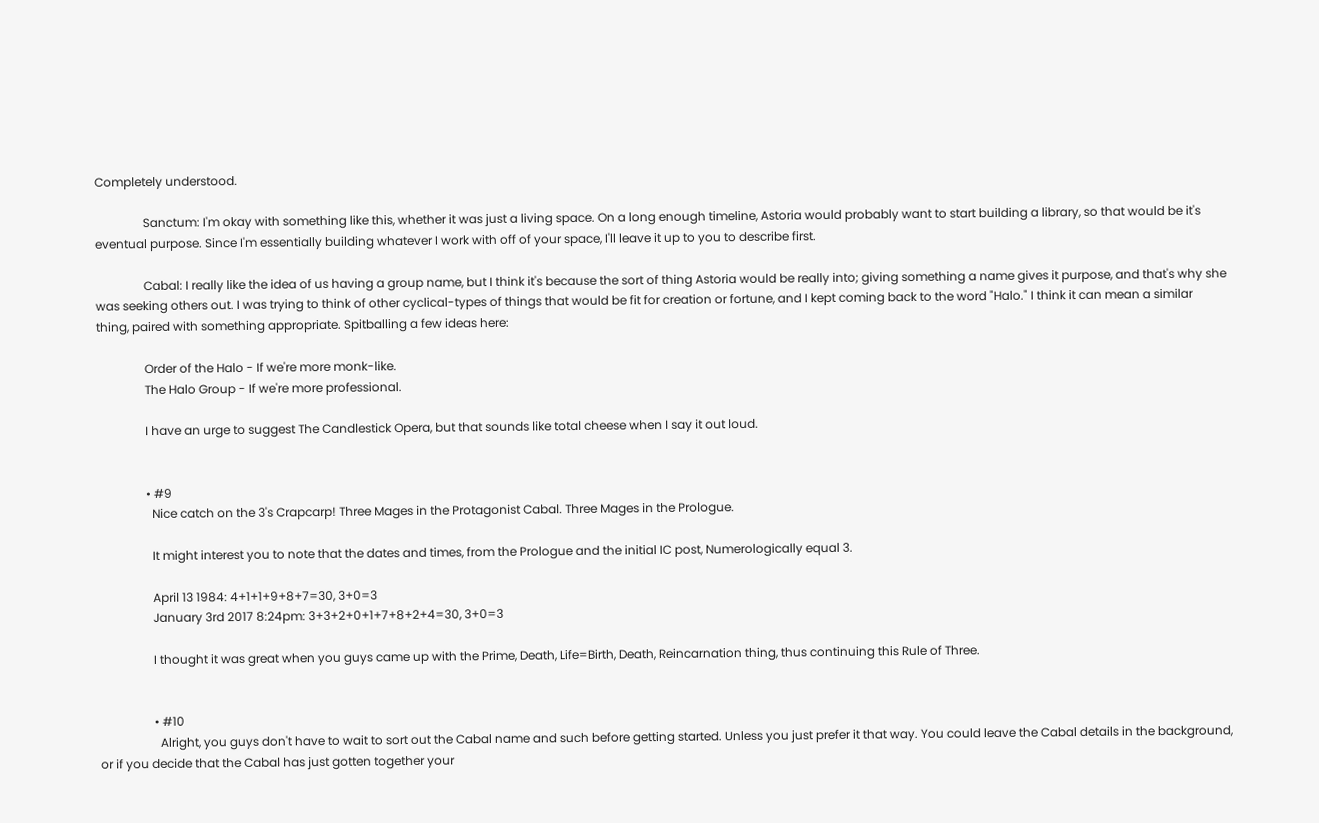Completely understood.

                Sanctum: I'm okay with something like this, whether it was just a living space. On a long enough timeline, Astoria would probably want to start building a library, so that would be it's eventual purpose. Since I'm essentially building whatever I work with off of your space, I'll leave it up to you to describe first.

                Cabal: I really like the idea of us having a group name, but I think it's because the sort of thing Astoria would be really into; giving something a name gives it purpose, and that's why she was seeking others out. I was trying to think of other cyclical-types of things that would be fit for creation or fortune, and I kept coming back to the word "Halo." I think it can mean a similar thing, paired with something appropriate. Spitballing a few ideas here:

                Order of the Halo - If we're more monk-like.
                The Halo Group - If we're more professional.

                I have an urge to suggest The Candlestick Opera, but that sounds like total cheese when I say it out loud.


                • #9
                  Nice catch on the 3's Crapcarp! Three Mages in the Protagonist Cabal. Three Mages in the Prologue.

                  It might interest you to note that the dates and times, from the Prologue and the initial IC post, Numerologically equal 3.

                  April 13 1984: 4+1+1+9+8+7=30, 3+0=3
                  January 3rd 2017 8:24pm: 3+3+2+0+1+7+8+2+4=30, 3+0=3

                  I thought it was great when you guys came up with the Prime, Death, Life=Birth, Death, Reincarnation thing, thus continuing this Rule of Three.


                  • #10
                    Alright, you guys don't have to wait to sort out the Cabal name and such before getting started. Unless you just prefer it that way. You could leave the Cabal details in the background, or if you decide that the Cabal has just gotten together your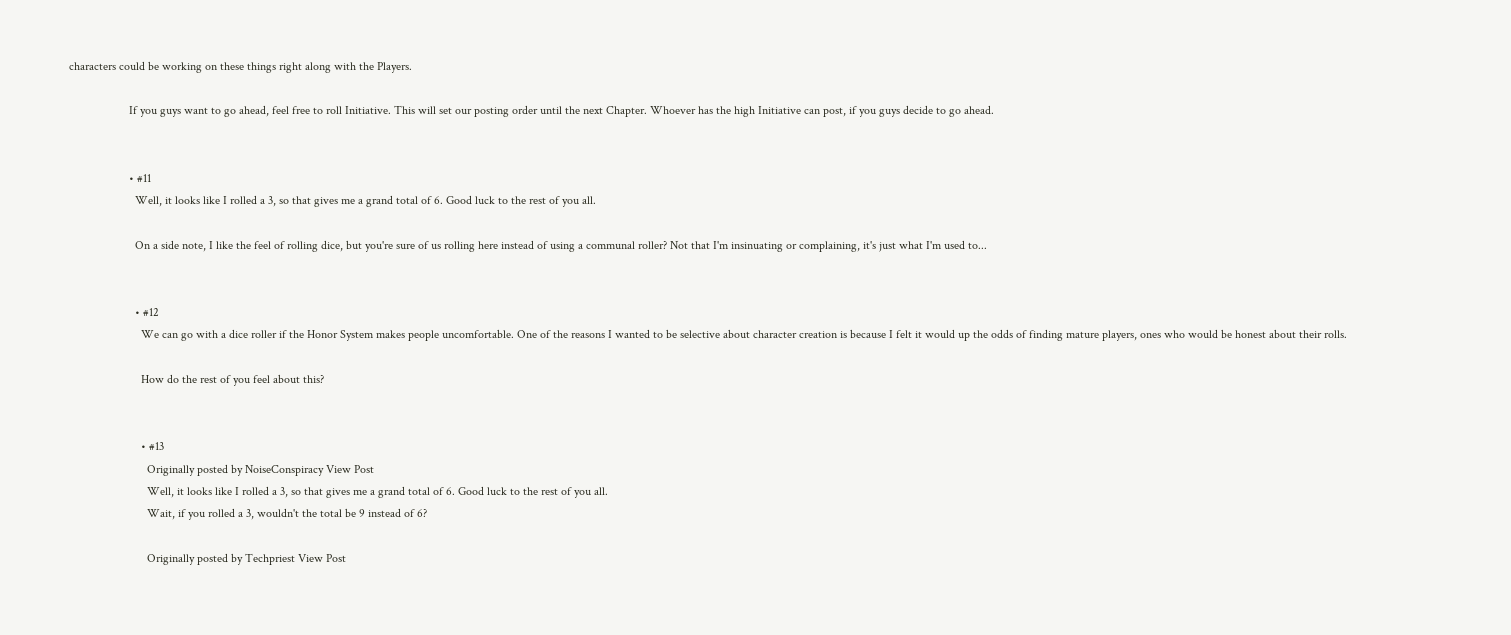characters could be working on these things right along with the Players.

                    If you guys want to go ahead, feel free to roll Initiative. This will set our posting order until the next Chapter. Whoever has the high Initiative can post, if you guys decide to go ahead.


                    • #11
                      Well, it looks like I rolled a 3, so that gives me a grand total of 6. Good luck to the rest of you all.

                      On a side note, I like the feel of rolling dice, but you're sure of us rolling here instead of using a communal roller? Not that I'm insinuating or complaining, it's just what I'm used to...


                      • #12
                        We can go with a dice roller if the Honor System makes people uncomfortable. One of the reasons I wanted to be selective about character creation is because I felt it would up the odds of finding mature players, ones who would be honest about their rolls.

                        How do the rest of you feel about this?


                        • #13
                          Originally posted by NoiseConspiracy View Post
                          Well, it looks like I rolled a 3, so that gives me a grand total of 6. Good luck to the rest of you all.
                          Wait, if you rolled a 3, wouldn't the total be 9 instead of 6?

                          Originally posted by Techpriest View Post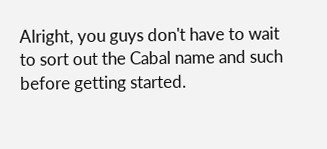Alright, you guys don't have to wait to sort out the Cabal name and such before getting started.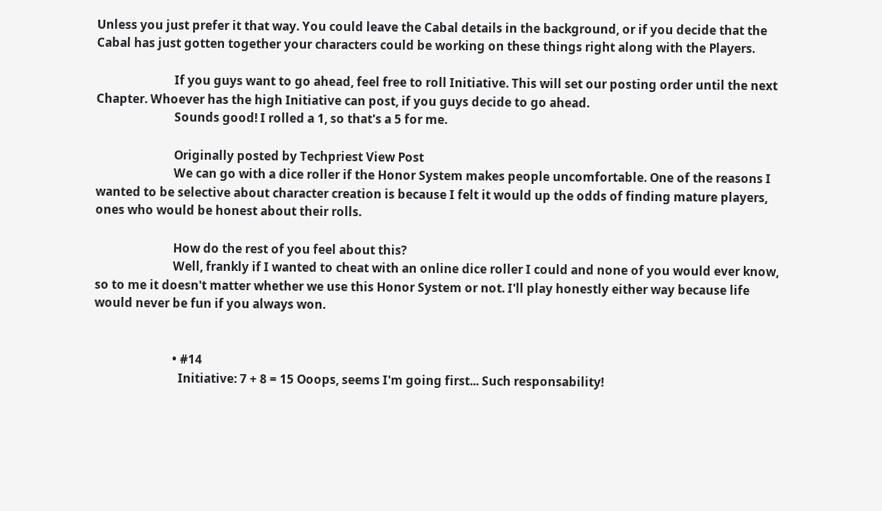Unless you just prefer it that way. You could leave the Cabal details in the background, or if you decide that the Cabal has just gotten together your characters could be working on these things right along with the Players.

                          If you guys want to go ahead, feel free to roll Initiative. This will set our posting order until the next Chapter. Whoever has the high Initiative can post, if you guys decide to go ahead.
                          Sounds good! I rolled a 1, so that's a 5 for me.

                          Originally posted by Techpriest View Post
                          We can go with a dice roller if the Honor System makes people uncomfortable. One of the reasons I wanted to be selective about character creation is because I felt it would up the odds of finding mature players, ones who would be honest about their rolls.

                          How do the rest of you feel about this?
                          Well, frankly if I wanted to cheat with an online dice roller I could and none of you would ever know, so to me it doesn't matter whether we use this Honor System or not. I'll play honestly either way because life would never be fun if you always won.


                          • #14
                            Initiative: 7 + 8 = 15 Ooops, seems I'm going first... Such responsability!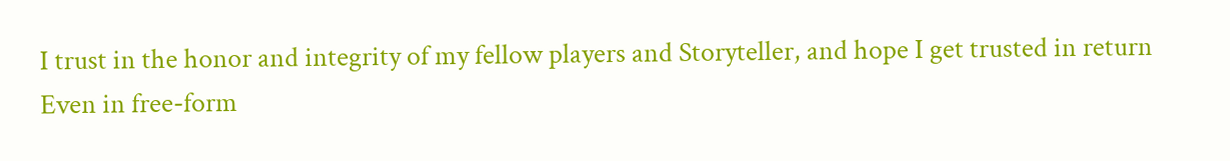I trust in the honor and integrity of my fellow players and Storyteller, and hope I get trusted in return Even in free-form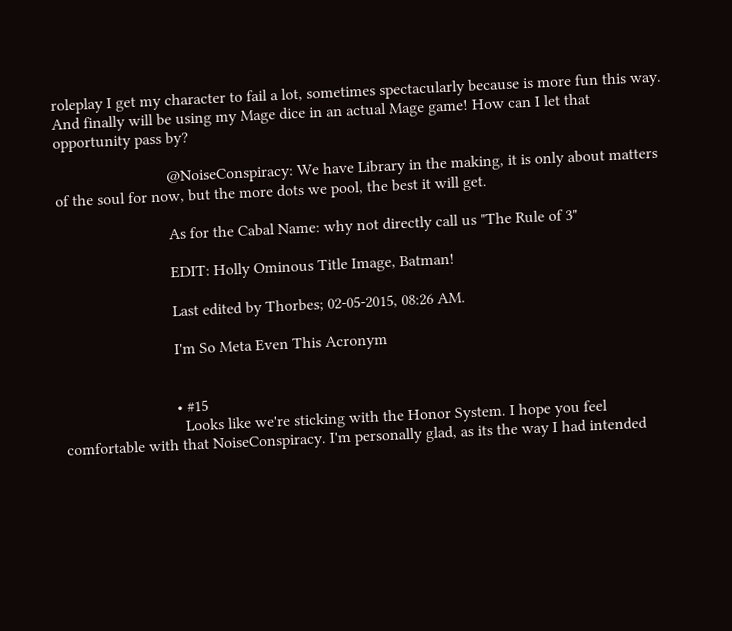roleplay I get my character to fail a lot, sometimes spectacularly because is more fun this way. And finally will be using my Mage dice in an actual Mage game! How can I let that opportunity pass by?

                            @NoiseConspiracy: We have Library in the making, it is only about matters of the soul for now, but the more dots we pool, the best it will get.

                            As for the Cabal Name: why not directly call us "The Rule of 3"

                            EDIT: Holly Ominous Title Image, Batman!

                            Last edited by Thorbes; 02-05-2015, 08:26 AM.

                            I'm So Meta Even This Acronym


                            • #15
                              Looks like we're sticking with the Honor System. I hope you feel comfortable with that NoiseConspiracy. I'm personally glad, as its the way I had intended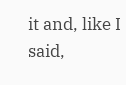it and, like I said,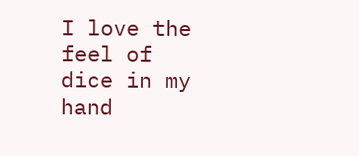I love the feel of dice in my hand